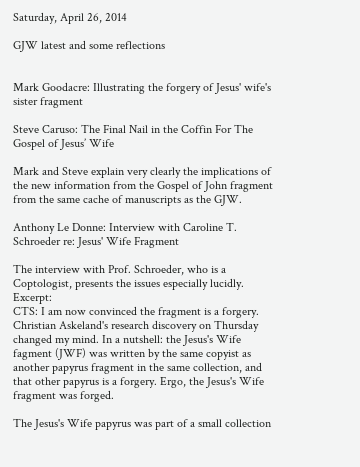Saturday, April 26, 2014

GJW latest and some reflections


Mark Goodacre: Illustrating the forgery of Jesus' wife's sister fragment

Steve Caruso: The Final Nail in the Coffin For The Gospel of Jesus’ Wife

Mark and Steve explain very clearly the implications of the new information from the Gospel of John fragment from the same cache of manuscripts as the GJW.

Anthony Le Donne: Interview with Caroline T. Schroeder re: Jesus' Wife Fragment

The interview with Prof. Schroeder, who is a Coptologist, presents the issues especially lucidly. Excerpt:
CTS: I am now convinced the fragment is a forgery. Christian Askeland's research discovery on Thursday changed my mind. In a nutshell: the Jesus's Wife fagment (JWF) was written by the same copyist as another papyrus fragment in the same collection, and that other papyrus is a forgery. Ergo, the Jesus's Wife fragment was forged.

The Jesus's Wife papyrus was part of a small collection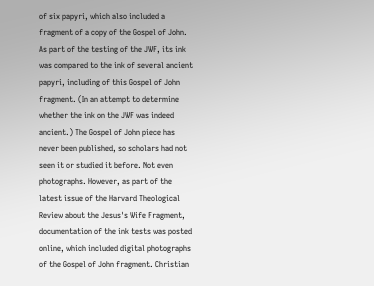of six papyri, which also included a fragment of a copy of the Gospel of John. As part of the testing of the JWF, its ink was compared to the ink of several ancient papyri, including of this Gospel of John fragment. (In an attempt to determine whether the ink on the JWF was indeed ancient.) The Gospel of John piece has never been published, so scholars had not seen it or studied it before. Not even photographs. However, as part of the latest issue of the Harvard Theological Review about the Jesus's Wife Fragment, documentation of the ink tests was posted online, which included digital photographs of the Gospel of John fragment. Christian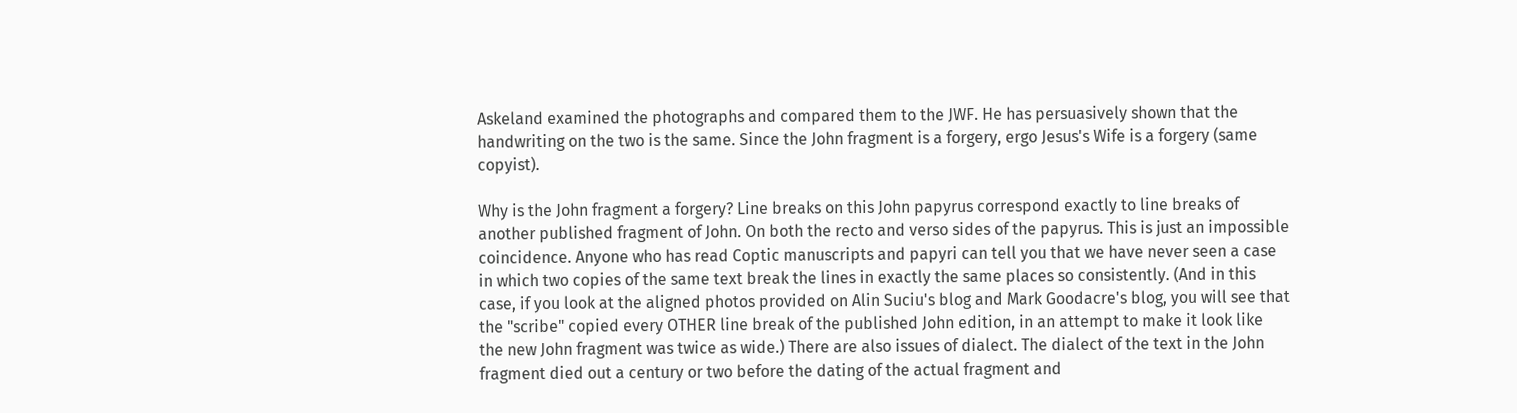Askeland examined the photographs and compared them to the JWF. He has persuasively shown that the handwriting on the two is the same. Since the John fragment is a forgery, ergo Jesus's Wife is a forgery (same copyist).

Why is the John fragment a forgery? Line breaks on this John papyrus correspond exactly to line breaks of another published fragment of John. On both the recto and verso sides of the papyrus. This is just an impossible coincidence. Anyone who has read Coptic manuscripts and papyri can tell you that we have never seen a case in which two copies of the same text break the lines in exactly the same places so consistently. (And in this case, if you look at the aligned photos provided on Alin Suciu's blog and Mark Goodacre's blog, you will see that the "scribe" copied every OTHER line break of the published John edition, in an attempt to make it look like the new John fragment was twice as wide.) There are also issues of dialect. The dialect of the text in the John fragment died out a century or two before the dating of the actual fragment and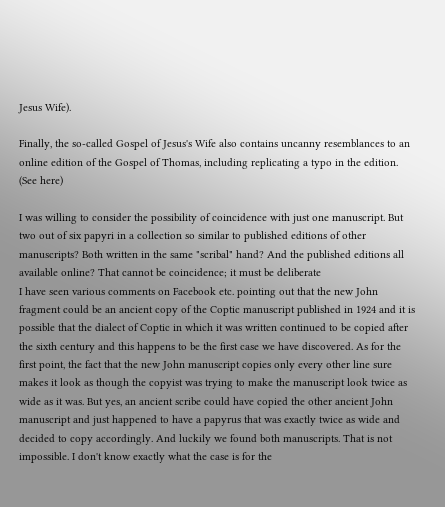Jesus Wife).

Finally, the so-called Gospel of Jesus's Wife also contains uncanny resemblances to an online edition of the Gospel of Thomas, including replicating a typo in the edition. (See here)

I was willing to consider the possibility of coincidence with just one manuscript. But two out of six papyri in a collection so similar to published editions of other manuscripts? Both written in the same "scribal" hand? And the published editions all available online? That cannot be coincidence; it must be deliberate
I have seen various comments on Facebook etc. pointing out that the new John fragment could be an ancient copy of the Coptic manuscript published in 1924 and it is possible that the dialect of Coptic in which it was written continued to be copied after the sixth century and this happens to be the first case we have discovered. As for the first point, the fact that the new John manuscript copies only every other line sure makes it look as though the copyist was trying to make the manuscript look twice as wide as it was. But yes, an ancient scribe could have copied the other ancient John manuscript and just happened to have a papyrus that was exactly twice as wide and decided to copy accordingly. And luckily we found both manuscripts. That is not impossible. I don't know exactly what the case is for the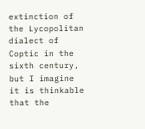extinction of the Lycopolitan dialect of Coptic in the sixth century, but I imagine it is thinkable that the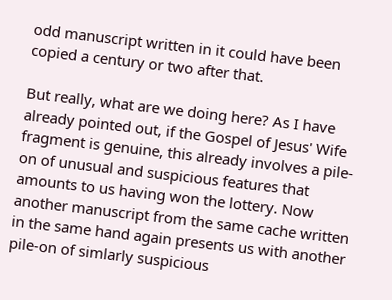odd manuscript written in it could have been copied a century or two after that.

But really, what are we doing here? As I have already pointed out, if the Gospel of Jesus' Wife fragment is genuine, this already involves a pile-on of unusual and suspicious features that amounts to us having won the lottery. Now another manuscript from the same cache written in the same hand again presents us with another pile-on of simlarly suspicious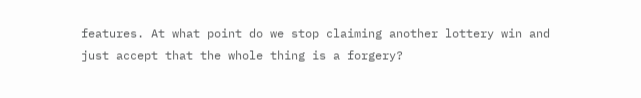features. At what point do we stop claiming another lottery win and just accept that the whole thing is a forgery?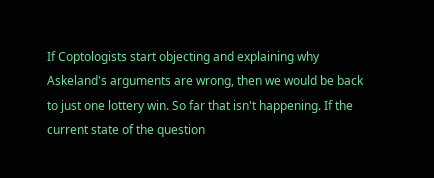If Coptologists start objecting and explaining why Askeland's arguments are wrong, then we would be back to just one lottery win. So far that isn't happening. If the current state of the question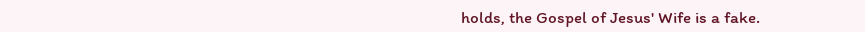holds, the Gospel of Jesus' Wife is a fake.